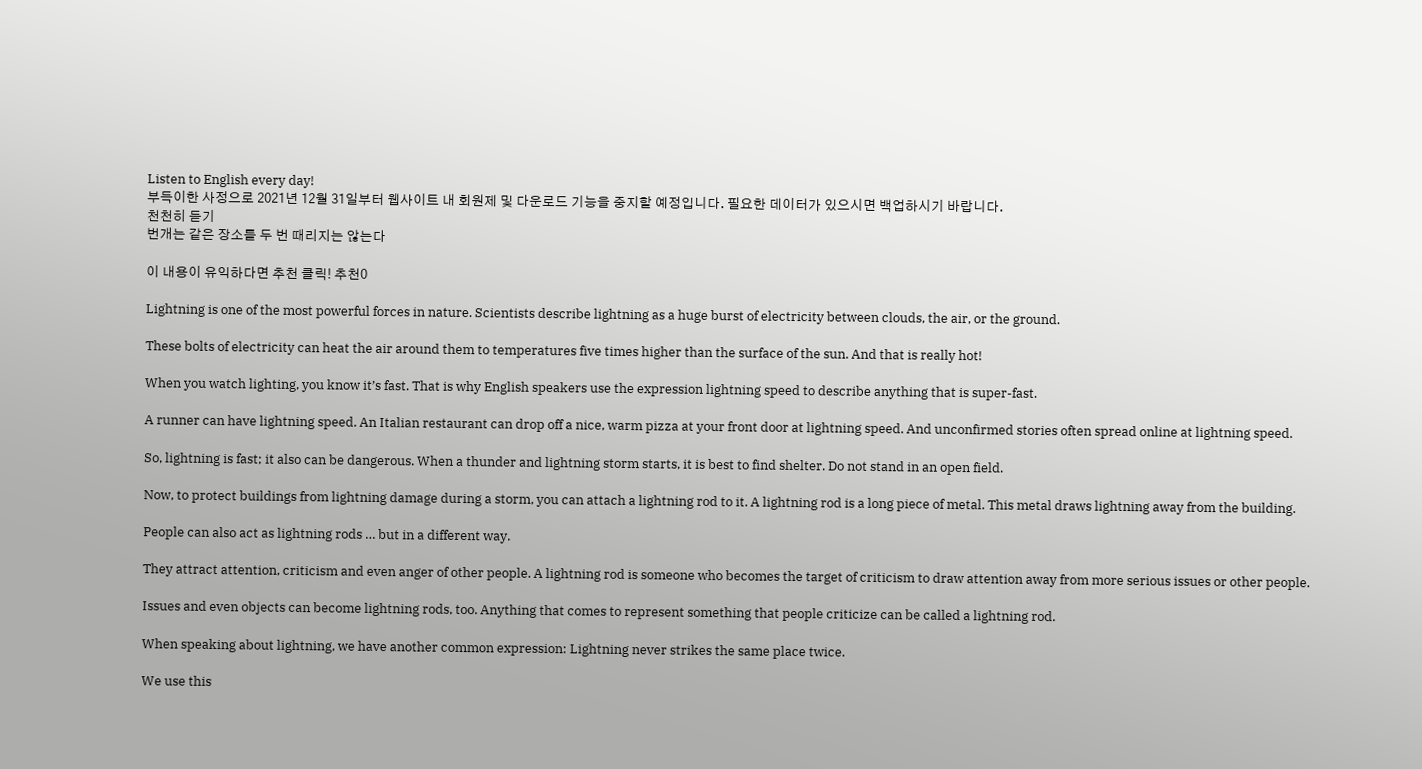Listen to English every day!
부득이한 사정으로 2021년 12월 31일부터 웹사이트 내 회원제 및 다운로드 기능을 중지할 예정입니다. 필요한 데이터가 있으시면 백업하시기 바랍니다.
천천히 듣기
번개는 같은 장소를 두 번 때리지는 않는다

이 내용이 유익하다면 추천 클릭! 추천0

Lightning is one of the most powerful forces in nature. Scientists describe lightning as a huge burst of electricity between clouds, the air, or the ground.

These bolts of electricity can heat the air around them to temperatures five times higher than the surface of the sun. And that is really hot!

When you watch lighting, you know it’s fast. That is why English speakers use the expression lightning speed to describe anything that is super-fast.

A runner can have lightning speed. An Italian restaurant can drop off a nice, warm pizza at your front door at lightning speed. And unconfirmed stories often spread online at lightning speed.

So, lightning is fast; it also can be dangerous. When a thunder and lightning storm starts, it is best to find shelter. Do not stand in an open field.

Now, to protect buildings from lightning damage during a storm, you can attach a lightning rod to it. A lightning rod is a long piece of metal. This metal draws lightning away from the building.

People can also act as lightning rods … but in a different way.

They attract attention, criticism and even anger of other people. A lightning rod is someone who becomes the target of criticism to draw attention away from more serious issues or other people.

Issues and even objects can become lightning rods, too. Anything that comes to represent something that people criticize can be called a lightning rod.

When speaking about lightning, we have another common expression: Lightning never strikes the same place twice.

We use this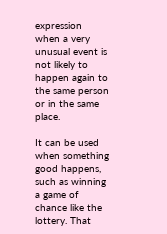expression when a very unusual event is not likely to happen again to the same person or in the same place.

It can be used when something good happens, such as winning a game of chance like the lottery. That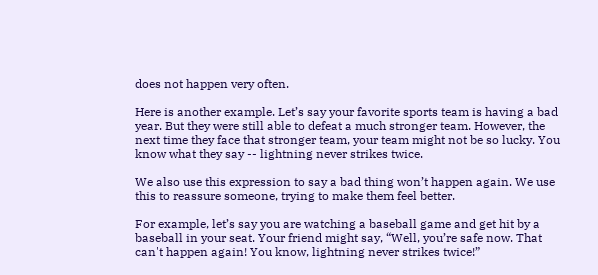does not happen very often.

Here is another example. Let’s say your favorite sports team is having a bad year. But they were still able to defeat a much stronger team. However, the next time they face that stronger team, your team might not be so lucky. You know what they say -- lightning never strikes twice.

We also use this expression to say a bad thing won’t happen again. We use this to reassure someone, trying to make them feel better.

For example, let’s say you are watching a baseball game and get hit by a baseball in your seat. Your friend might say, “Well, you’re safe now. That can't happen again! You know, lightning never strikes twice!”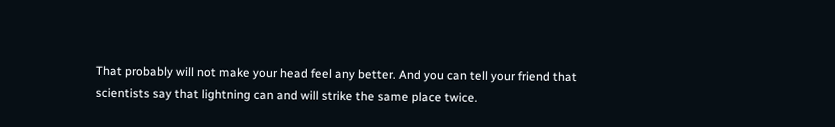That probably will not make your head feel any better. And you can tell your friend that scientists say that lightning can and will strike the same place twice.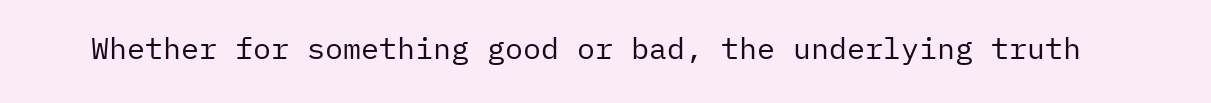Whether for something good or bad, the underlying truth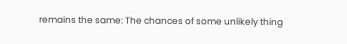remains the same: The chances of some unlikely thing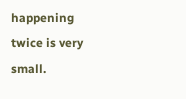happening twice is very small.